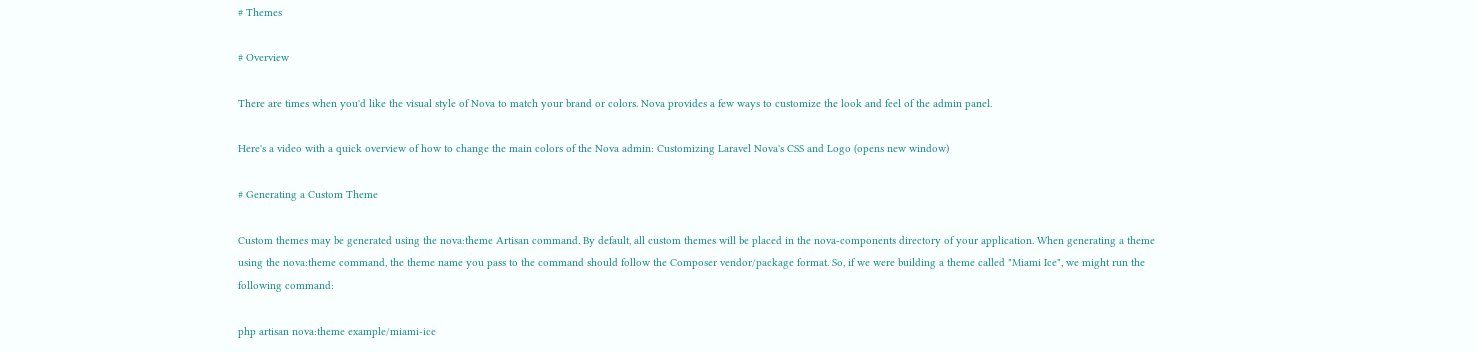# Themes

# Overview

There are times when you'd like the visual style of Nova to match your brand or colors. Nova provides a few ways to customize the look and feel of the admin panel.

Here's a video with a quick overview of how to change the main colors of the Nova admin: Customizing Laravel Nova's CSS and Logo (opens new window)

# Generating a Custom Theme

Custom themes may be generated using the nova:theme Artisan command. By default, all custom themes will be placed in the nova-components directory of your application. When generating a theme using the nova:theme command, the theme name you pass to the command should follow the Composer vendor/package format. So, if we were building a theme called "Miami Ice", we might run the following command:

php artisan nova:theme example/miami-ice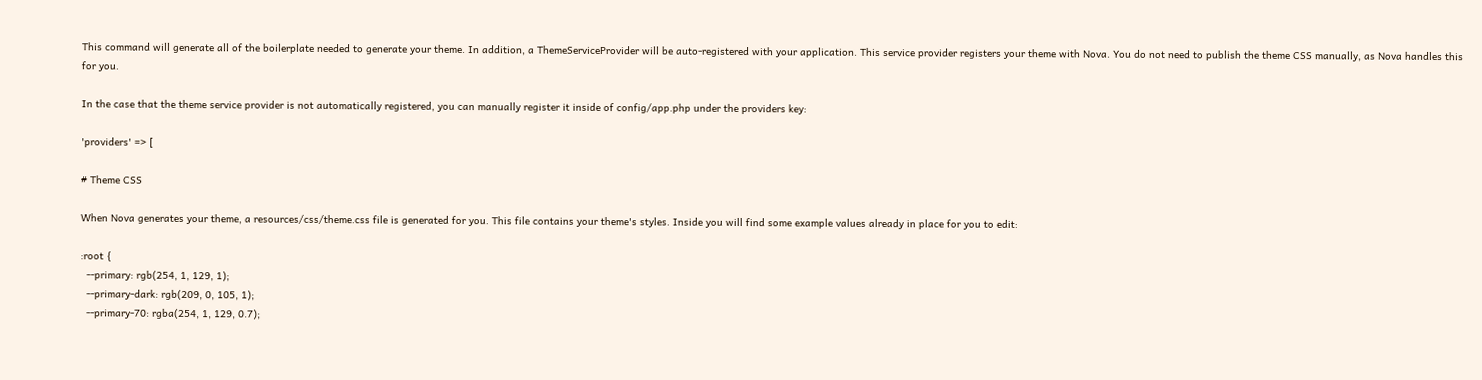This command will generate all of the boilerplate needed to generate your theme. In addition, a ThemeServiceProvider will be auto-registered with your application. This service provider registers your theme with Nova. You do not need to publish the theme CSS manually, as Nova handles this for you.

In the case that the theme service provider is not automatically registered, you can manually register it inside of config/app.php under the providers key:

'providers' => [

# Theme CSS

When Nova generates your theme, a resources/css/theme.css file is generated for you. This file contains your theme's styles. Inside you will find some example values already in place for you to edit:

:root {
  --primary: rgb(254, 1, 129, 1);
  --primary-dark: rgb(209, 0, 105, 1);
  --primary-70: rgba(254, 1, 129, 0.7);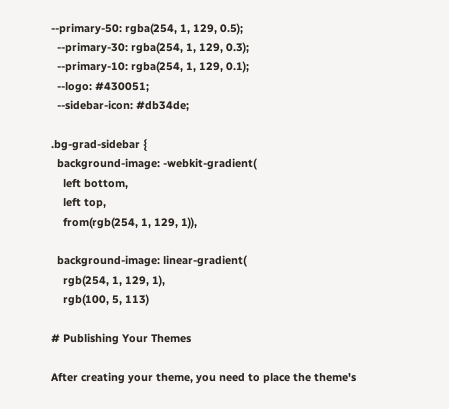--primary-50: rgba(254, 1, 129, 0.5);
  --primary-30: rgba(254, 1, 129, 0.3);
  --primary-10: rgba(254, 1, 129, 0.1);
  --logo: #430051;
  --sidebar-icon: #db34de;

.bg-grad-sidebar {
  background-image: -webkit-gradient(
    left bottom,
    left top,
    from(rgb(254, 1, 129, 1)),

  background-image: linear-gradient(
    rgb(254, 1, 129, 1),
    rgb(100, 5, 113)

# Publishing Your Themes

After creating your theme, you need to place the theme's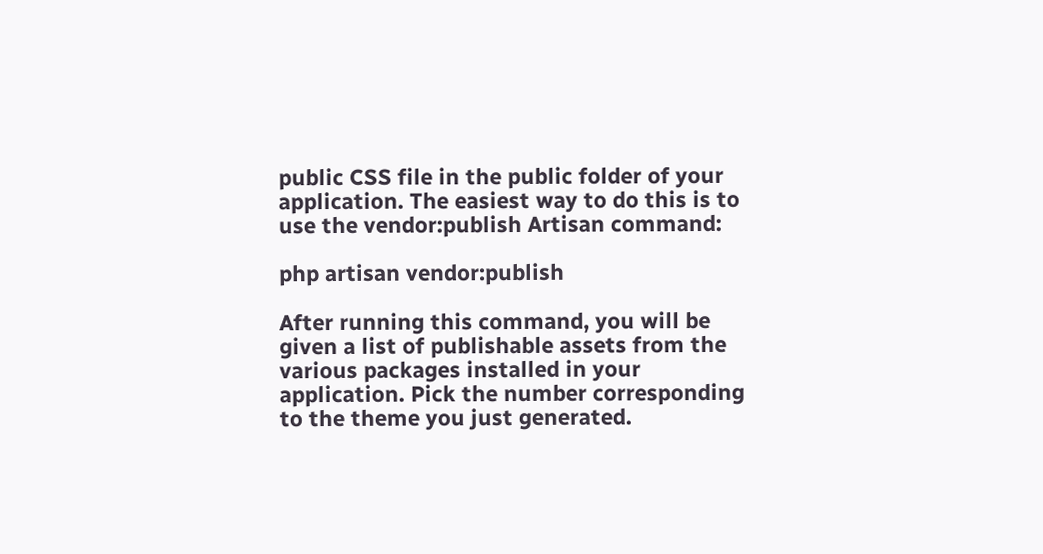public CSS file in the public folder of your application. The easiest way to do this is to use the vendor:publish Artisan command:

php artisan vendor:publish

After running this command, you will be given a list of publishable assets from the various packages installed in your application. Pick the number corresponding to the theme you just generated.